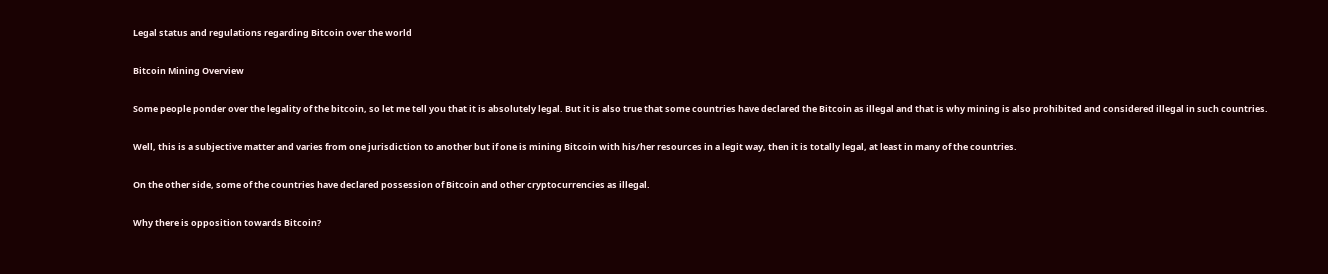Legal status and regulations regarding Bitcoin over the world

Bitcoin Mining Overview

Some people ponder over the legality of the bitcoin, so let me tell you that it is absolutely legal. But it is also true that some countries have declared the Bitcoin as illegal and that is why mining is also prohibited and considered illegal in such countries.

Well, this is a subjective matter and varies from one jurisdiction to another but if one is mining Bitcoin with his/her resources in a legit way, then it is totally legal, at least in many of the countries.

On the other side, some of the countries have declared possession of Bitcoin and other cryptocurrencies as illegal.

Why there is opposition towards Bitcoin?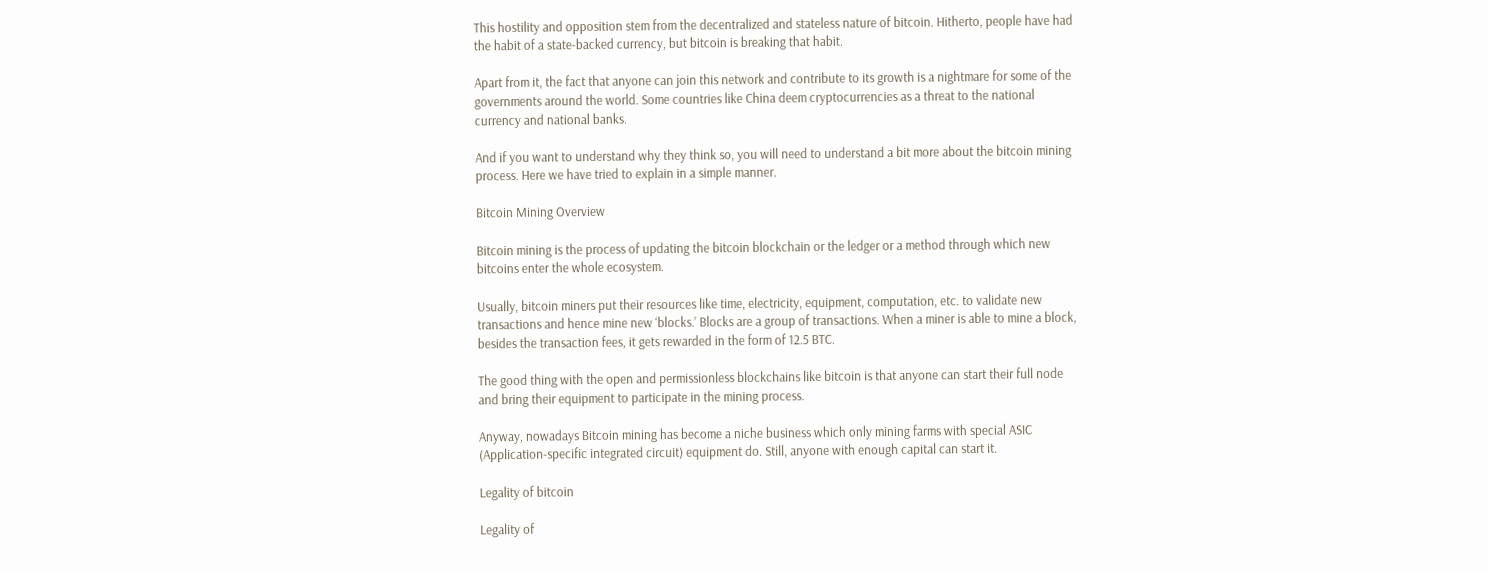This hostility and opposition stem from the decentralized and stateless nature of bitcoin. Hitherto, people have had the habit of a state-backed currency, but bitcoin is breaking that habit.

Apart from it, the fact that anyone can join this network and contribute to its growth is a nightmare for some of the governments around the world. Some countries like China deem cryptocurrencies as a threat to the national currency and national banks.

And if you want to understand why they think so, you will need to understand a bit more about the bitcoin mining process. Here we have tried to explain in a simple manner.

Bitcoin Mining Overview

Bitcoin mining is the process of updating the bitcoin blockchain or the ledger or a method through which new bitcoins enter the whole ecosystem.

Usually, bitcoin miners put their resources like time, electricity, equipment, computation, etc. to validate new transactions and hence mine new ‘blocks.’ Blocks are a group of transactions. When a miner is able to mine a block, besides the transaction fees, it gets rewarded in the form of 12.5 BTC.

The good thing with the open and permissionless blockchains like bitcoin is that anyone can start their full node and bring their equipment to participate in the mining process.

Anyway, nowadays Bitcoin mining has become a niche business which only mining farms with special ASIC (Application-specific integrated circuit) equipment do. Still, anyone with enough capital can start it.

Legality of bitcoin

Legality of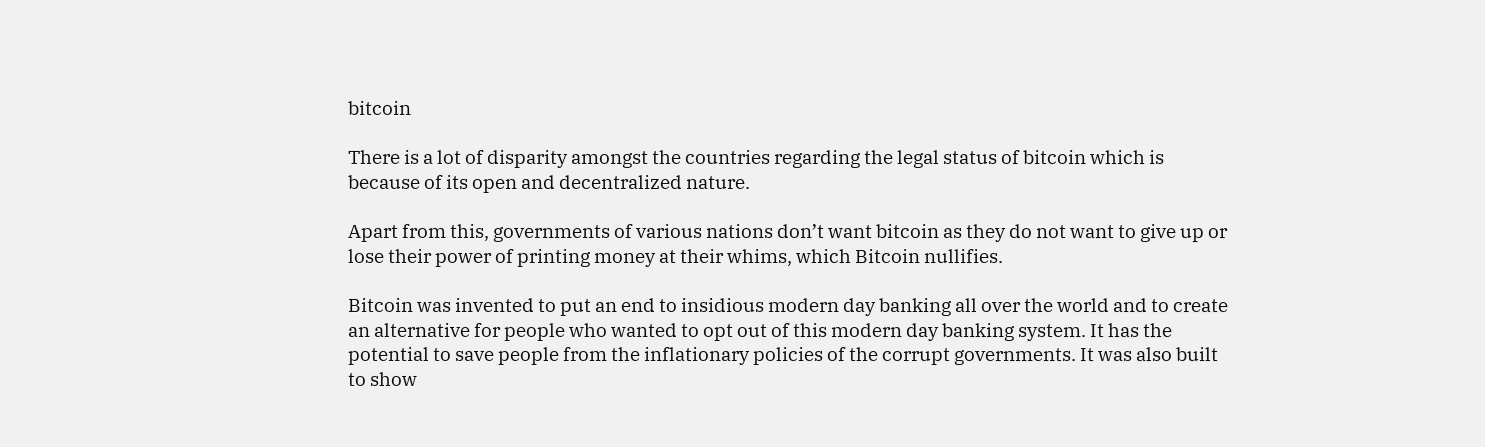bitcoin

There is a lot of disparity amongst the countries regarding the legal status of bitcoin which is because of its open and decentralized nature.

Apart from this, governments of various nations don’t want bitcoin as they do not want to give up or lose their power of printing money at their whims, which Bitcoin nullifies.

Bitcoin was invented to put an end to insidious modern day banking all over the world and to create an alternative for people who wanted to opt out of this modern day banking system. It has the potential to save people from the inflationary policies of the corrupt governments. It was also built to show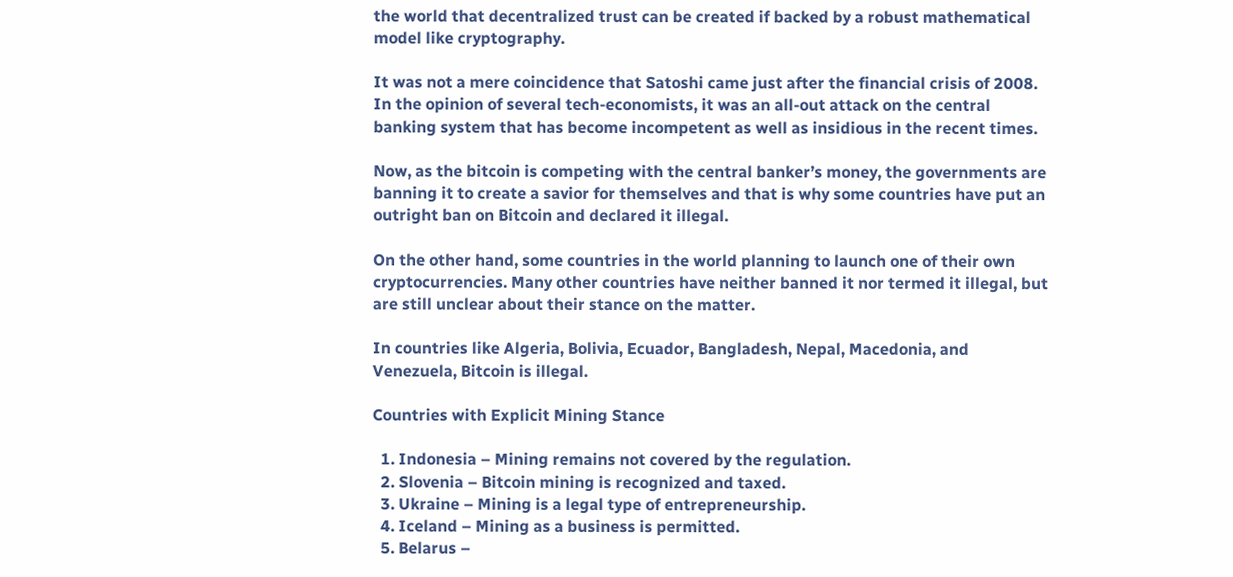the world that decentralized trust can be created if backed by a robust mathematical model like cryptography.

It was not a mere coincidence that Satoshi came just after the financial crisis of 2008. In the opinion of several tech-economists, it was an all-out attack on the central banking system that has become incompetent as well as insidious in the recent times.

Now, as the bitcoin is competing with the central banker’s money, the governments are banning it to create a savior for themselves and that is why some countries have put an outright ban on Bitcoin and declared it illegal.

On the other hand, some countries in the world planning to launch one of their own cryptocurrencies. Many other countries have neither banned it nor termed it illegal, but are still unclear about their stance on the matter.

In countries like Algeria, Bolivia, Ecuador, Bangladesh, Nepal, Macedonia, and Venezuela, Bitcoin is illegal.

Countries with Explicit Mining Stance

  1. Indonesia – Mining remains not covered by the regulation.
  2. Slovenia – Bitcoin mining is recognized and taxed.
  3. Ukraine – Mining is a legal type of entrepreneurship.
  4. Iceland – Mining as a business is permitted.
  5. Belarus –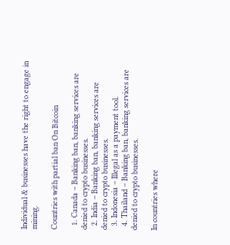Individual & businesses have the right to engage in mining.

Countries with partial ban On Bitcoin

  1. Canada – Banking ban, banking services are denied to crypto businesses.
  2. India – Banking ban, banking services are denied to crypto businesses.
  3. Indonesia – Illegal as a payment tool.
  4. Thailand – Banking ban, banking services are denied to crypto businesses.

In countries where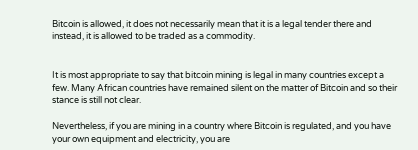Bitcoin is allowed, it does not necessarily mean that it is a legal tender there and instead, it is allowed to be traded as a commodity.


It is most appropriate to say that bitcoin mining is legal in many countries except a few. Many African countries have remained silent on the matter of Bitcoin and so their stance is still not clear.

Nevertheless, if you are mining in a country where Bitcoin is regulated, and you have your own equipment and electricity, you are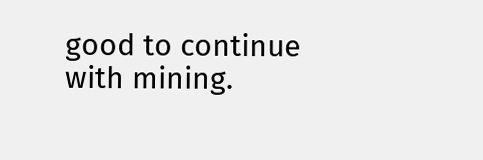good to continue with mining.